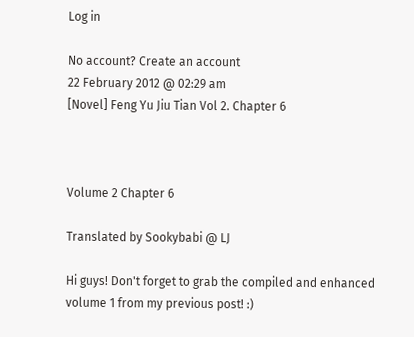Log in

No account? Create an account
22 February 2012 @ 02:29 am
[Novel] Feng Yu Jiu Tian Vol 2. Chapter 6



Volume 2 Chapter 6

Translated by Sookybabi @ LJ

Hi guys! Don't forget to grab the compiled and enhanced volume 1 from my previous post! :)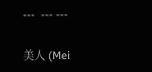---  --- ---

美人 (Mei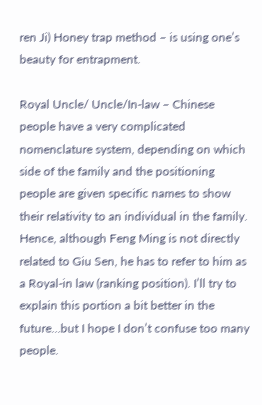ren Ji) Honey trap method – is using one’s beauty for entrapment.

Royal Uncle/ Uncle/In-law – Chinese people have a very complicated nomenclature system, depending on which side of the family and the positioning people are given specific names to show their relativity to an individual in the family. Hence, although Feng Ming is not directly related to Giu Sen, he has to refer to him as a Royal-in law (ranking position). I’ll try to explain this portion a bit better in the future…but I hope I don’t confuse too many people.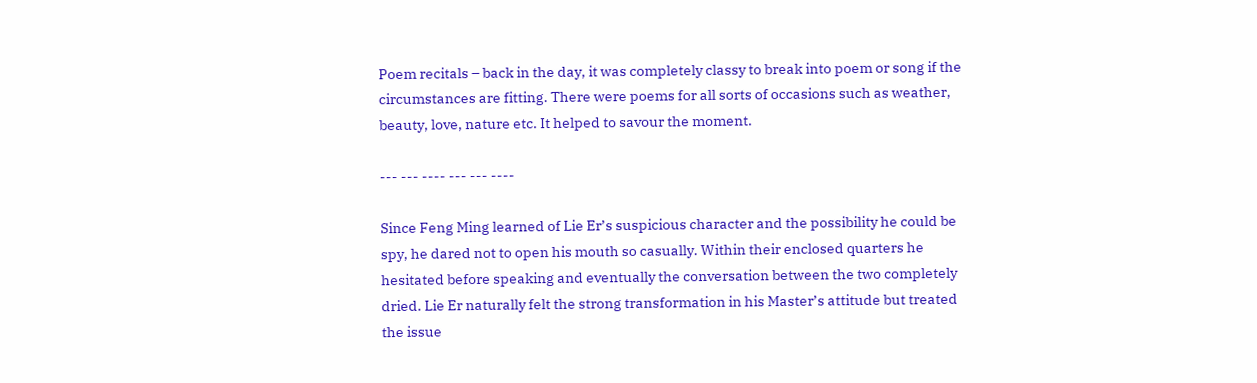Poem recitals – back in the day, it was completely classy to break into poem or song if the circumstances are fitting. There were poems for all sorts of occasions such as weather, beauty, love, nature etc. It helped to savour the moment.

--- --- ---- --- --- ----

Since Feng Ming learned of Lie Er’s suspicious character and the possibility he could be spy, he dared not to open his mouth so casually. Within their enclosed quarters he hesitated before speaking and eventually the conversation between the two completely dried. Lie Er naturally felt the strong transformation in his Master’s attitude but treated the issue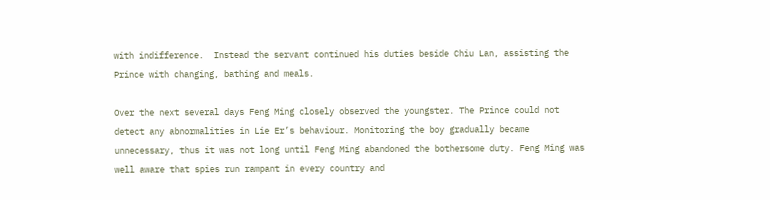with indifference.  Instead the servant continued his duties beside Chiu Lan, assisting the Prince with changing, bathing and meals.

Over the next several days Feng Ming closely observed the youngster. The Prince could not detect any abnormalities in Lie Er’s behaviour. Monitoring the boy gradually became unnecessary, thus it was not long until Feng Ming abandoned the bothersome duty. Feng Ming was well aware that spies run rampant in every country and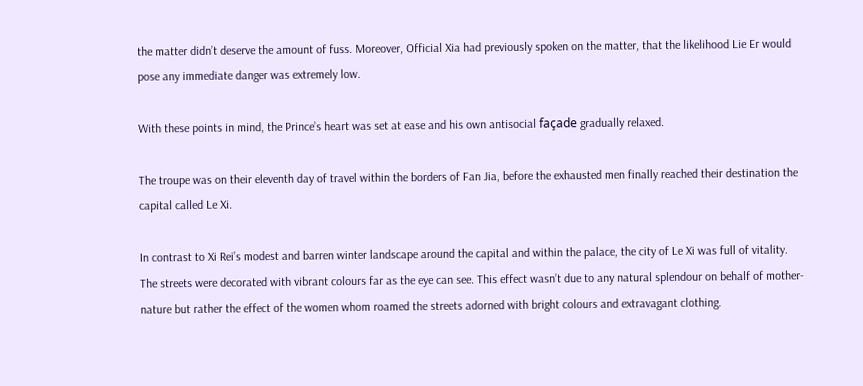the matter didn’t deserve the amount of fuss. Moreover, Official Xia had previously spoken on the matter, that the likelihood Lie Er would pose any immediate danger was extremely low.

With these points in mind, the Prince’s heart was set at ease and his own antisocial façade gradually relaxed.

The troupe was on their eleventh day of travel within the borders of Fan Jia, before the exhausted men finally reached their destination the capital called Le Xi.

In contrast to Xi Rei’s modest and barren winter landscape around the capital and within the palace, the city of Le Xi was full of vitality. The streets were decorated with vibrant colours far as the eye can see. This effect wasn’t due to any natural splendour on behalf of mother-nature but rather the effect of the women whom roamed the streets adorned with bright colours and extravagant clothing.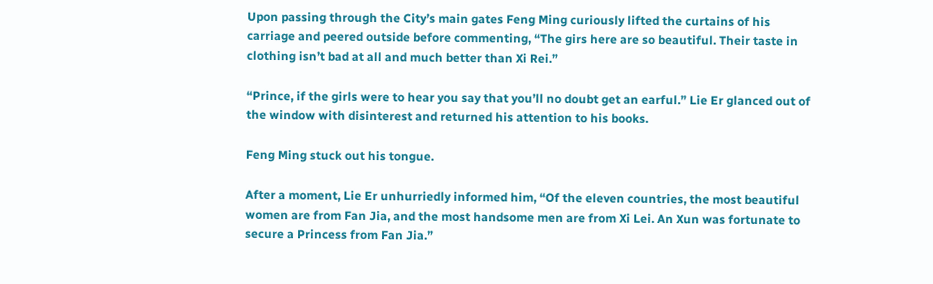Upon passing through the City’s main gates Feng Ming curiously lifted the curtains of his carriage and peered outside before commenting, “The girs here are so beautiful. Their taste in clothing isn’t bad at all and much better than Xi Rei.”

“Prince, if the girls were to hear you say that you’ll no doubt get an earful.” Lie Er glanced out of the window with disinterest and returned his attention to his books.

Feng Ming stuck out his tongue.

After a moment, Lie Er unhurriedly informed him, “Of the eleven countries, the most beautiful women are from Fan Jia, and the most handsome men are from Xi Lei. An Xun was fortunate to secure a Princess from Fan Jia.”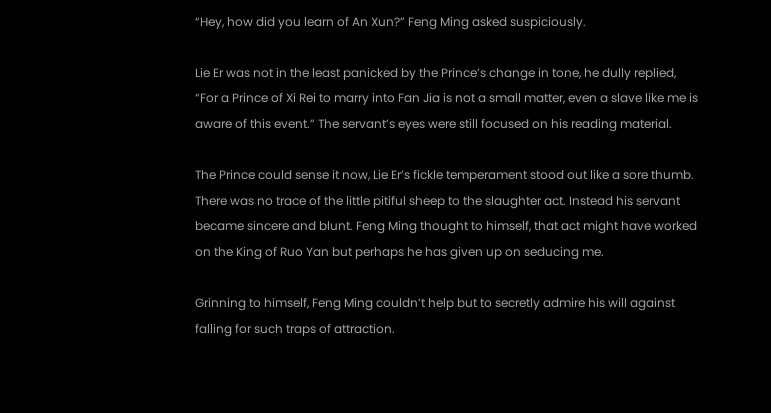“Hey, how did you learn of An Xun?” Feng Ming asked suspiciously.

Lie Er was not in the least panicked by the Prince’s change in tone, he dully replied, “For a Prince of Xi Rei to marry into Fan Jia is not a small matter, even a slave like me is aware of this event.” The servant’s eyes were still focused on his reading material.

The Prince could sense it now, Lie Er’s fickle temperament stood out like a sore thumb. There was no trace of the little pitiful sheep to the slaughter act. Instead his servant became sincere and blunt. Feng Ming thought to himself, that act might have worked on the King of Ruo Yan but perhaps he has given up on seducing me.

Grinning to himself, Feng Ming couldn’t help but to secretly admire his will against falling for such traps of attraction.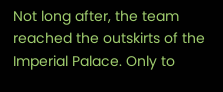Not long after, the team reached the outskirts of the Imperial Palace. Only to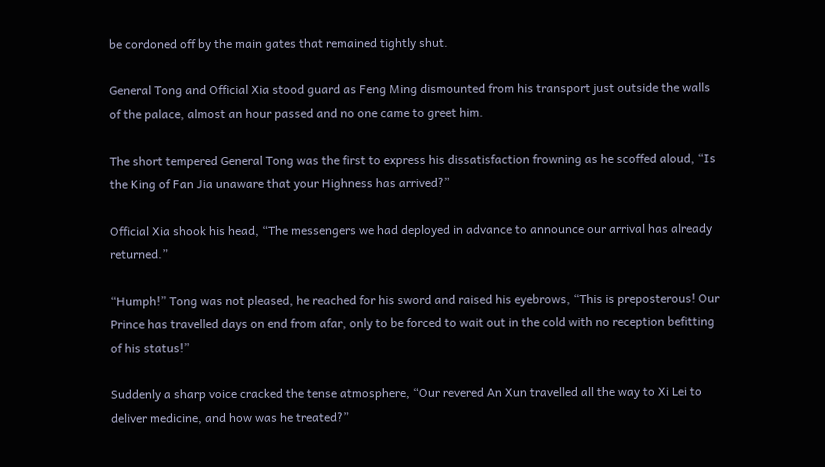be cordoned off by the main gates that remained tightly shut.

General Tong and Official Xia stood guard as Feng Ming dismounted from his transport just outside the walls of the palace, almost an hour passed and no one came to greet him.

The short tempered General Tong was the first to express his dissatisfaction frowning as he scoffed aloud, “Is the King of Fan Jia unaware that your Highness has arrived?”

Official Xia shook his head, “The messengers we had deployed in advance to announce our arrival has already returned.”

“Humph!” Tong was not pleased, he reached for his sword and raised his eyebrows, “This is preposterous! Our Prince has travelled days on end from afar, only to be forced to wait out in the cold with no reception befitting of his status!”

Suddenly a sharp voice cracked the tense atmosphere, “Our revered An Xun travelled all the way to Xi Lei to deliver medicine, and how was he treated?”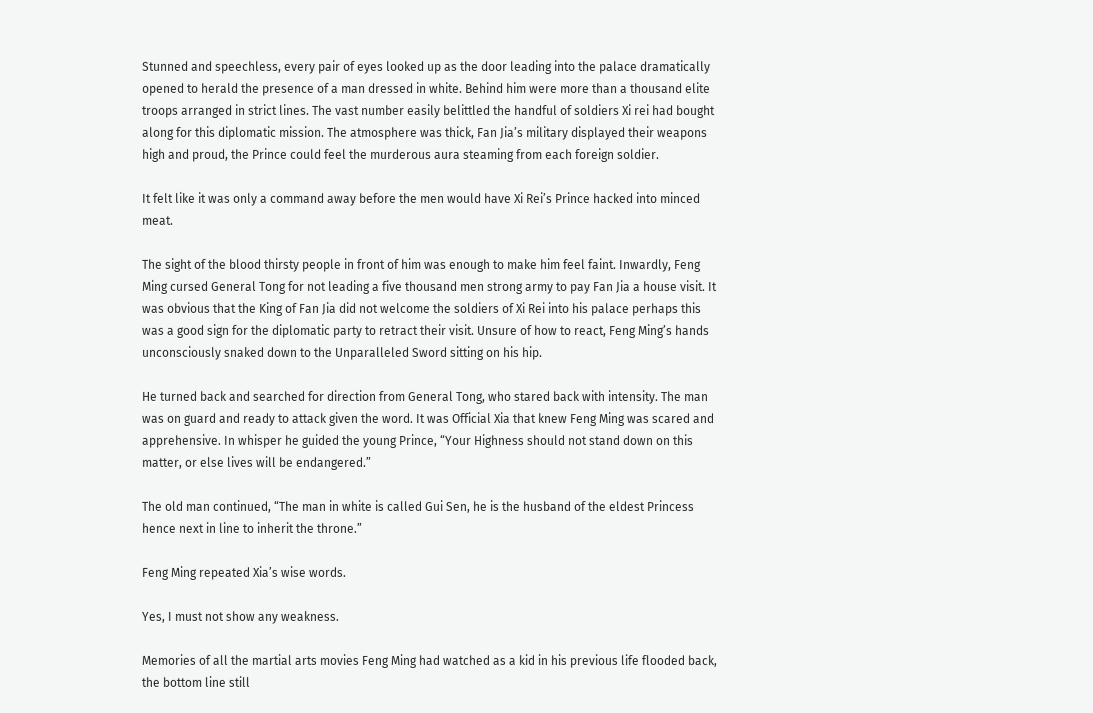Stunned and speechless, every pair of eyes looked up as the door leading into the palace dramatically opened to herald the presence of a man dressed in white. Behind him were more than a thousand elite troops arranged in strict lines. The vast number easily belittled the handful of soldiers Xi rei had bought along for this diplomatic mission. The atmosphere was thick, Fan Jia’s military displayed their weapons high and proud, the Prince could feel the murderous aura steaming from each foreign soldier.

It felt like it was only a command away before the men would have Xi Rei’s Prince hacked into minced meat.

The sight of the blood thirsty people in front of him was enough to make him feel faint. Inwardly, Feng Ming cursed General Tong for not leading a five thousand men strong army to pay Fan Jia a house visit. It was obvious that the King of Fan Jia did not welcome the soldiers of Xi Rei into his palace perhaps this was a good sign for the diplomatic party to retract their visit. Unsure of how to react, Feng Ming’s hands unconsciously snaked down to the Unparalleled Sword sitting on his hip.

He turned back and searched for direction from General Tong, who stared back with intensity. The man was on guard and ready to attack given the word. It was Official Xia that knew Feng Ming was scared and apprehensive. In whisper he guided the young Prince, “Your Highness should not stand down on this matter, or else lives will be endangered.”

The old man continued, “The man in white is called Gui Sen, he is the husband of the eldest Princess hence next in line to inherit the throne.”

Feng Ming repeated Xia’s wise words.

Yes, I must not show any weakness.

Memories of all the martial arts movies Feng Ming had watched as a kid in his previous life flooded back, the bottom line still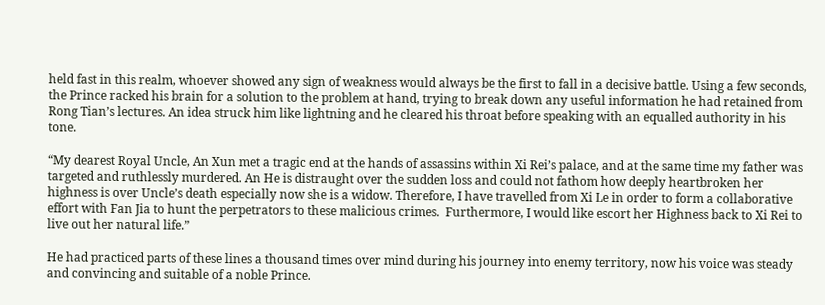held fast in this realm, whoever showed any sign of weakness would always be the first to fall in a decisive battle. Using a few seconds, the Prince racked his brain for a solution to the problem at hand, trying to break down any useful information he had retained from Rong Tian’s lectures. An idea struck him like lightning and he cleared his throat before speaking with an equalled authority in his tone.

“My dearest Royal Uncle, An Xun met a tragic end at the hands of assassins within Xi Rei’s palace, and at the same time my father was targeted and ruthlessly murdered. An He is distraught over the sudden loss and could not fathom how deeply heartbroken her highness is over Uncle’s death especially now she is a widow. Therefore, I have travelled from Xi Le in order to form a collaborative effort with Fan Jia to hunt the perpetrators to these malicious crimes.  Furthermore, I would like escort her Highness back to Xi Rei to live out her natural life.”

He had practiced parts of these lines a thousand times over mind during his journey into enemy territory, now his voice was steady and convincing and suitable of a noble Prince.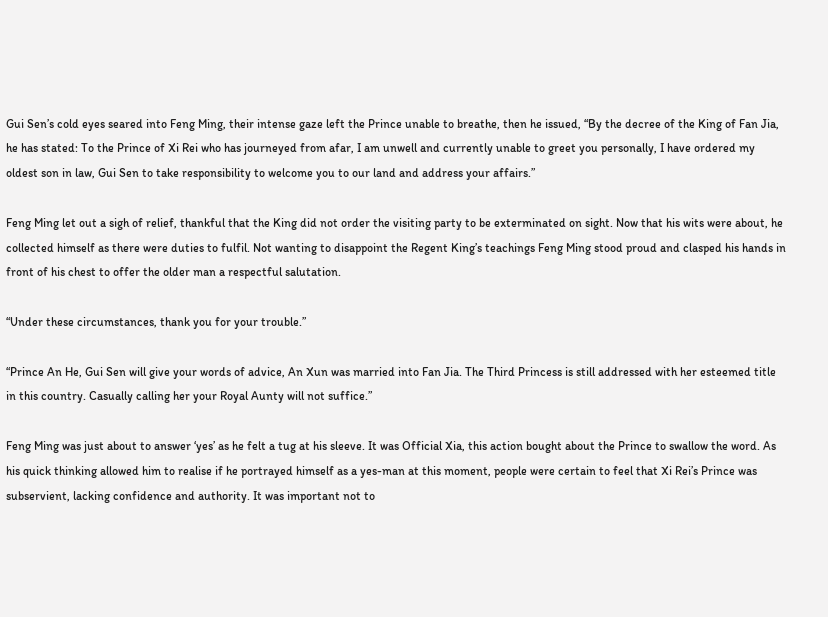Gui Sen’s cold eyes seared into Feng Ming, their intense gaze left the Prince unable to breathe, then he issued, “By the decree of the King of Fan Jia, he has stated: To the Prince of Xi Rei who has journeyed from afar, I am unwell and currently unable to greet you personally, I have ordered my oldest son in law, Gui Sen to take responsibility to welcome you to our land and address your affairs.”

Feng Ming let out a sigh of relief, thankful that the King did not order the visiting party to be exterminated on sight. Now that his wits were about, he collected himself as there were duties to fulfil. Not wanting to disappoint the Regent King’s teachings Feng Ming stood proud and clasped his hands in front of his chest to offer the older man a respectful salutation.

“Under these circumstances, thank you for your trouble.”

“Prince An He, Gui Sen will give your words of advice, An Xun was married into Fan Jia. The Third Princess is still addressed with her esteemed title in this country. Casually calling her your Royal Aunty will not suffice.”

Feng Ming was just about to answer ‘yes’ as he felt a tug at his sleeve. It was Official Xia, this action bought about the Prince to swallow the word. As his quick thinking allowed him to realise if he portrayed himself as a yes-man at this moment, people were certain to feel that Xi Rei’s Prince was subservient, lacking confidence and authority. It was important not to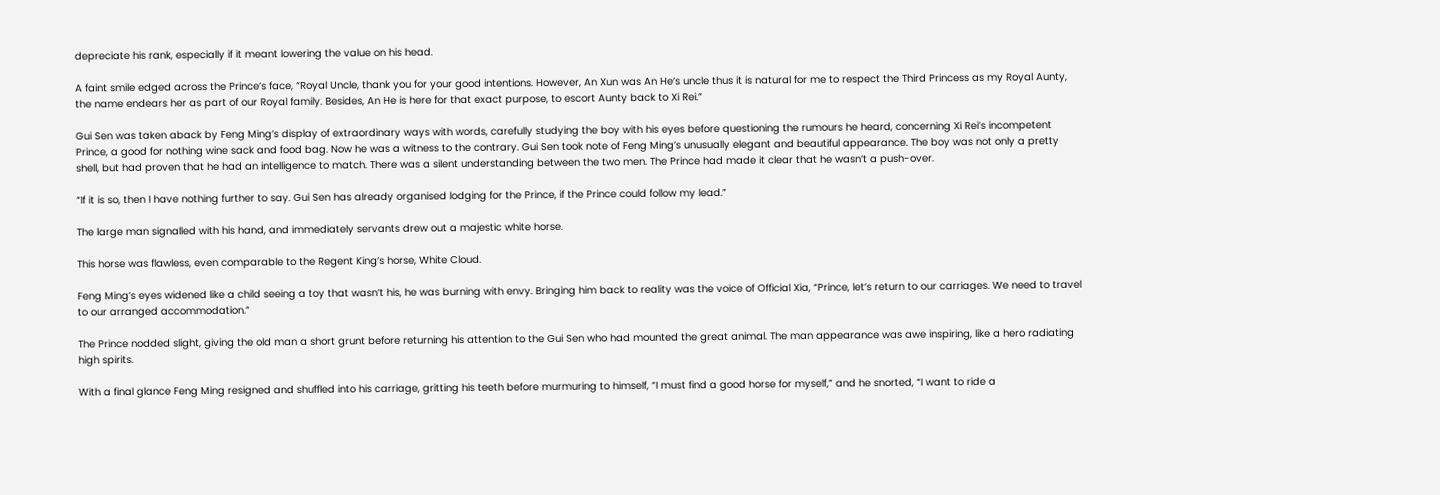depreciate his rank, especially if it meant lowering the value on his head.

A faint smile edged across the Prince’s face, “Royal Uncle, thank you for your good intentions. However, An Xun was An He’s uncle thus it is natural for me to respect the Third Princess as my Royal Aunty, the name endears her as part of our Royal family. Besides, An He is here for that exact purpose, to escort Aunty back to Xi Rei.”

Gui Sen was taken aback by Feng Ming’s display of extraordinary ways with words, carefully studying the boy with his eyes before questioning the rumours he heard, concerning Xi Rei’s incompetent Prince, a good for nothing wine sack and food bag. Now he was a witness to the contrary. Gui Sen took note of Feng Ming’s unusually elegant and beautiful appearance. The boy was not only a pretty shell, but had proven that he had an intelligence to match. There was a silent understanding between the two men. The Prince had made it clear that he wasn’t a push-over.

“If it is so, then I have nothing further to say. Gui Sen has already organised lodging for the Prince, if the Prince could follow my lead.”

The large man signalled with his hand, and immediately servants drew out a majestic white horse.

This horse was flawless, even comparable to the Regent King’s horse, White Cloud.

Feng Ming’s eyes widened like a child seeing a toy that wasn’t his, he was burning with envy. Bringing him back to reality was the voice of Official Xia, “Prince, let’s return to our carriages. We need to travel to our arranged accommodation.”

The Prince nodded slight, giving the old man a short grunt before returning his attention to the Gui Sen who had mounted the great animal. The man appearance was awe inspiring, like a hero radiating high spirits.

With a final glance Feng Ming resigned and shuffled into his carriage, gritting his teeth before murmuring to himself, “I must find a good horse for myself,” and he snorted, “I want to ride a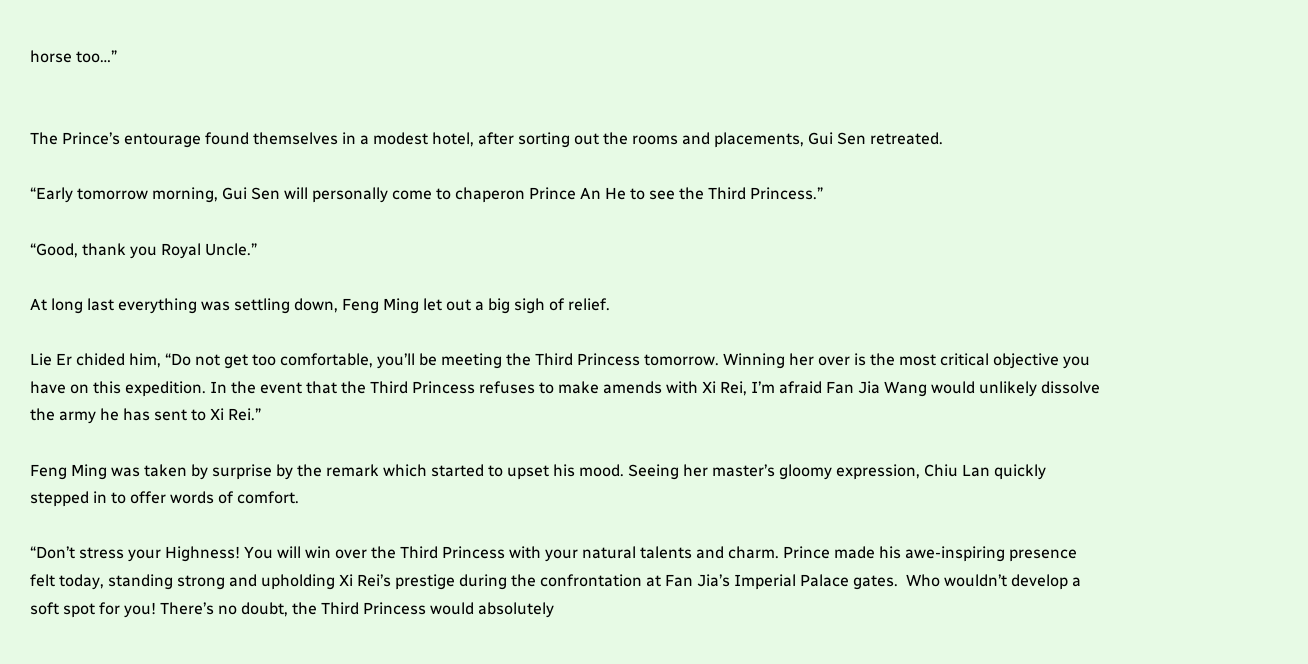horse too…”


The Prince’s entourage found themselves in a modest hotel, after sorting out the rooms and placements, Gui Sen retreated.

“Early tomorrow morning, Gui Sen will personally come to chaperon Prince An He to see the Third Princess.”

“Good, thank you Royal Uncle.”

At long last everything was settling down, Feng Ming let out a big sigh of relief.

Lie Er chided him, “Do not get too comfortable, you’ll be meeting the Third Princess tomorrow. Winning her over is the most critical objective you have on this expedition. In the event that the Third Princess refuses to make amends with Xi Rei, I’m afraid Fan Jia Wang would unlikely dissolve the army he has sent to Xi Rei.”

Feng Ming was taken by surprise by the remark which started to upset his mood. Seeing her master’s gloomy expression, Chiu Lan quickly stepped in to offer words of comfort.

“Don’t stress your Highness! You will win over the Third Princess with your natural talents and charm. Prince made his awe-inspiring presence felt today, standing strong and upholding Xi Rei’s prestige during the confrontation at Fan Jia’s Imperial Palace gates.  Who wouldn’t develop a soft spot for you! There’s no doubt, the Third Princess would absolutely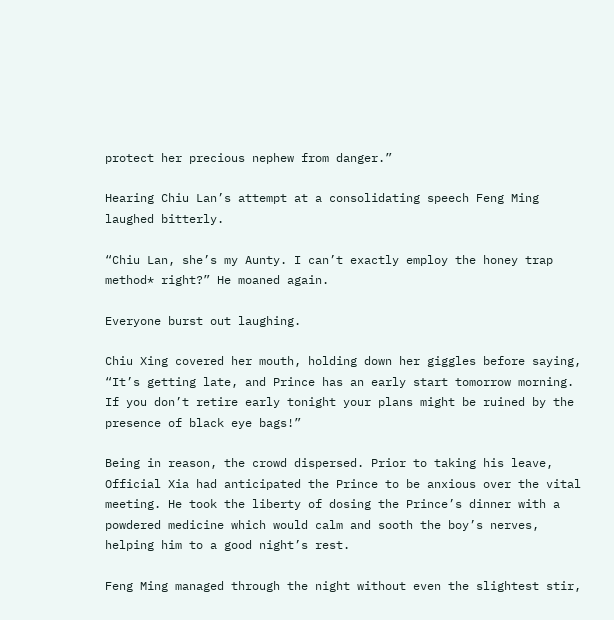protect her precious nephew from danger.”

Hearing Chiu Lan’s attempt at a consolidating speech Feng Ming laughed bitterly.

“Chiu Lan, she’s my Aunty. I can’t exactly employ the honey trap method* right?” He moaned again.

Everyone burst out laughing.

Chiu Xing covered her mouth, holding down her giggles before saying, “It’s getting late, and Prince has an early start tomorrow morning. If you don’t retire early tonight your plans might be ruined by the presence of black eye bags!”

Being in reason, the crowd dispersed. Prior to taking his leave, Official Xia had anticipated the Prince to be anxious over the vital meeting. He took the liberty of dosing the Prince’s dinner with a powdered medicine which would calm and sooth the boy’s nerves, helping him to a good night’s rest.

Feng Ming managed through the night without even the slightest stir,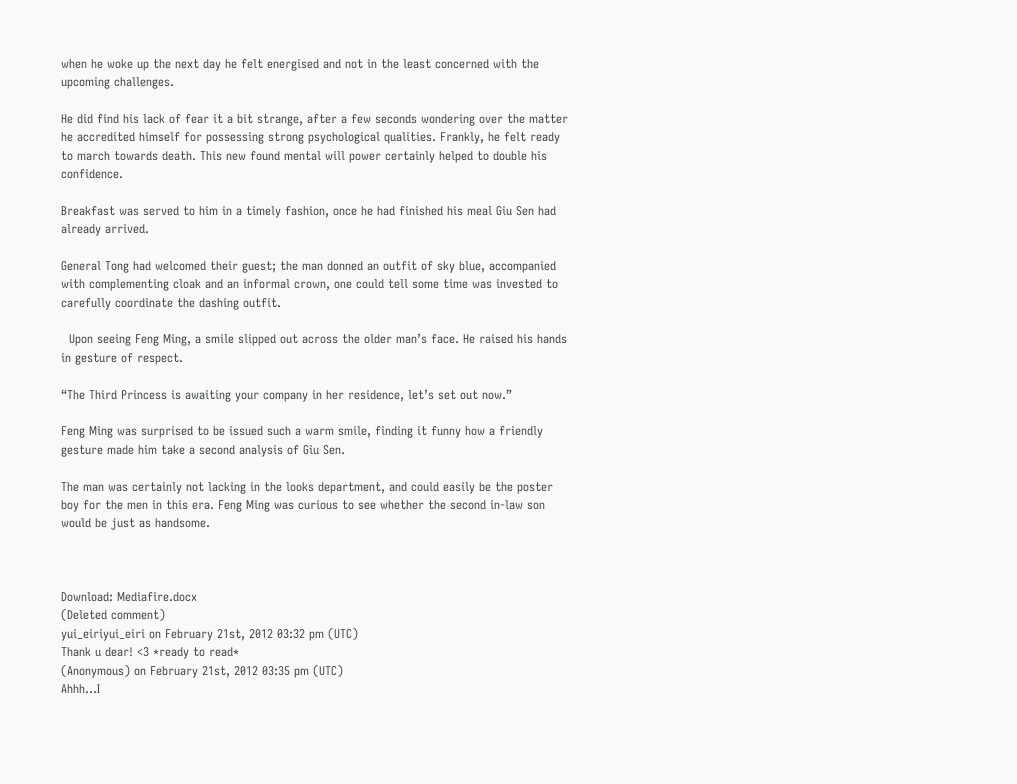when he woke up the next day he felt energised and not in the least concerned with the upcoming challenges.

He did find his lack of fear it a bit strange, after a few seconds wondering over the matter he accredited himself for possessing strong psychological qualities. Frankly, he felt ready to march towards death. This new found mental will power certainly helped to double his confidence.

Breakfast was served to him in a timely fashion, once he had finished his meal Giu Sen had already arrived.

General Tong had welcomed their guest; the man donned an outfit of sky blue, accompanied with complementing cloak and an informal crown, one could tell some time was invested to carefully coordinate the dashing outfit.

  Upon seeing Feng Ming, a smile slipped out across the older man’s face. He raised his hands in gesture of respect.

“The Third Princess is awaiting your company in her residence, let’s set out now.”

Feng Ming was surprised to be issued such a warm smile, finding it funny how a friendly gesture made him take a second analysis of Giu Sen.

The man was certainly not lacking in the looks department, and could easily be the poster boy for the men in this era. Feng Ming was curious to see whether the second in-law son would be just as handsome.



Download: Mediafire.docx
(Deleted comment)
yui_eiriyui_eiri on February 21st, 2012 03:32 pm (UTC)
Thank u dear! <3 *ready to read*
(Anonymous) on February 21st, 2012 03:35 pm (UTC)
Ahhh...I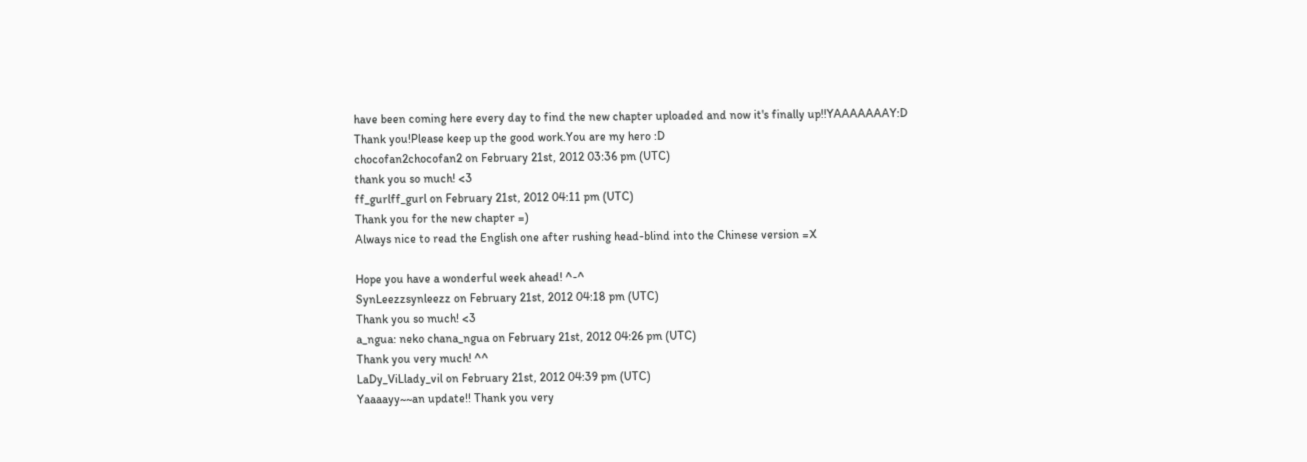have been coming here every day to find the new chapter uploaded and now it's finally up!!YAAAAAAAY:D
Thank you!Please keep up the good work.You are my hero :D
chocofan2chocofan2 on February 21st, 2012 03:36 pm (UTC)
thank you so much! <3
ff_gurlff_gurl on February 21st, 2012 04:11 pm (UTC)
Thank you for the new chapter =)
Always nice to read the English one after rushing head-blind into the Chinese version =X

Hope you have a wonderful week ahead! ^-^
SynLeezzsynleezz on February 21st, 2012 04:18 pm (UTC)
Thank you so much! <3
a_ngua: neko chana_ngua on February 21st, 2012 04:26 pm (UTC)
Thank you very much! ^^
LaDy_ViLlady_vil on February 21st, 2012 04:39 pm (UTC)
Yaaaayy~~an update!! Thank you very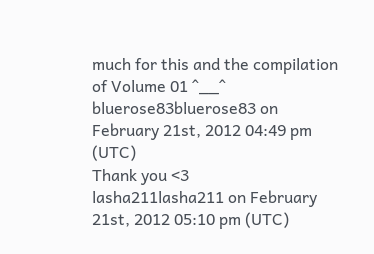much for this and the compilation of Volume 01 ^__^
bluerose83bluerose83 on February 21st, 2012 04:49 pm (UTC)
Thank you <3
lasha211lasha211 on February 21st, 2012 05:10 pm (UTC)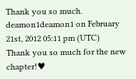Thank you so much.
deamon1deamon1 on February 21st, 2012 05:11 pm (UTC)
Thank you so much for the new chapter!♥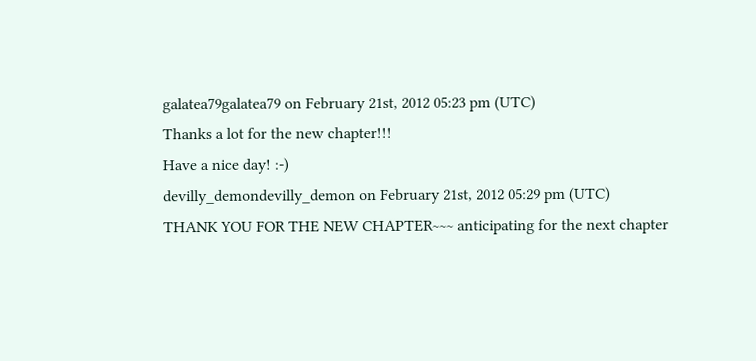galatea79galatea79 on February 21st, 2012 05:23 pm (UTC)
Thanks a lot for the new chapter!!!
Have a nice day! :-)
devilly_demondevilly_demon on February 21st, 2012 05:29 pm (UTC)
THANK YOU FOR THE NEW CHAPTER~~~ anticipating for the next chapter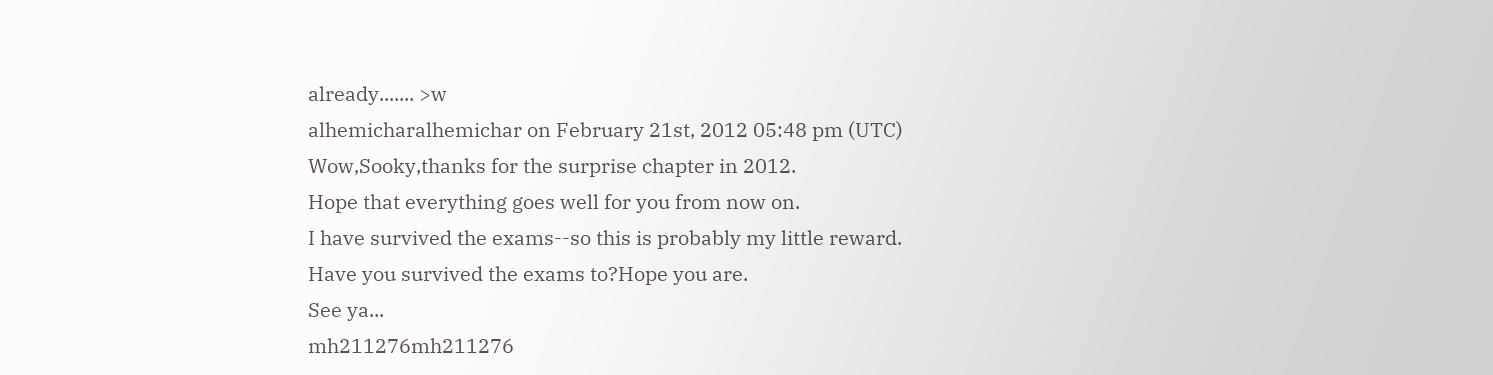already....... >w
alhemicharalhemichar on February 21st, 2012 05:48 pm (UTC)
Wow,Sooky,thanks for the surprise chapter in 2012.
Hope that everything goes well for you from now on.
I have survived the exams--so this is probably my little reward.
Have you survived the exams to?Hope you are.
See ya...
mh211276mh211276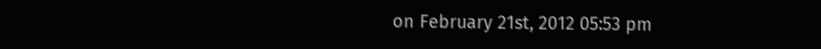on February 21st, 2012 05:53 pm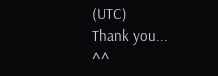(UTC)
Thank you... ^^